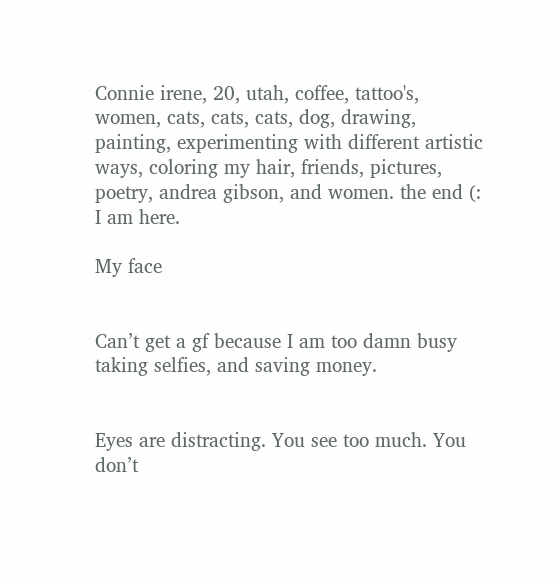Connie irene, 20, utah, coffee, tattoo's, women, cats, cats, cats, dog, drawing, painting, experimenting with different artistic ways, coloring my hair, friends, pictures, poetry, andrea gibson, and women. the end (:
I am here.

My face


Can’t get a gf because I am too damn busy taking selfies, and saving money.


Eyes are distracting. You see too much. You don’t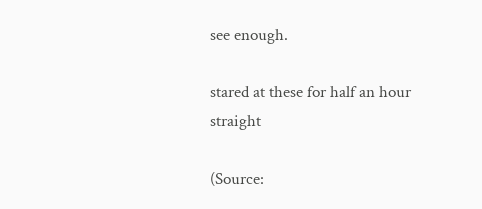see enough.

stared at these for half an hour straight

(Source: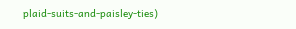plaid-suits-and-paisley-ties)